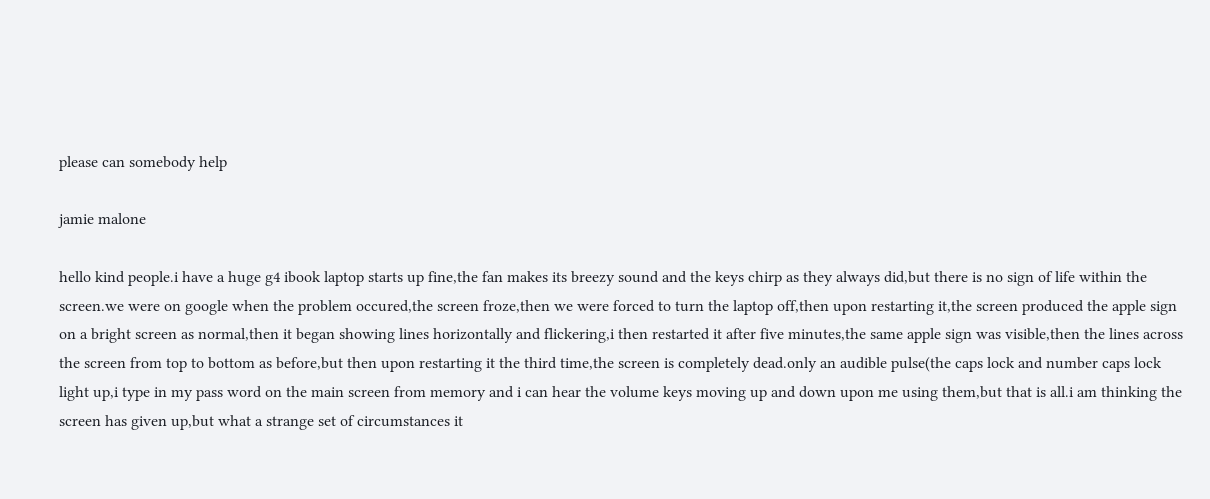please can somebody help

jamie malone

hello kind people.i have a huge g4 ibook laptop starts up fine,the fan makes its breezy sound and the keys chirp as they always did,but there is no sign of life within the screen.we were on google when the problem occured,the screen froze,then we were forced to turn the laptop off,then upon restarting it,the screen produced the apple sign on a bright screen as normal,then it began showing lines horizontally and flickering,i then restarted it after five minutes,the same apple sign was visible,then the lines across the screen from top to bottom as before,but then upon restarting it the third time,the screen is completely dead.only an audible pulse(the caps lock and number caps lock light up,i type in my pass word on the main screen from memory and i can hear the volume keys moving up and down upon me using them,but that is all.i am thinking the screen has given up,but what a strange set of circumstances it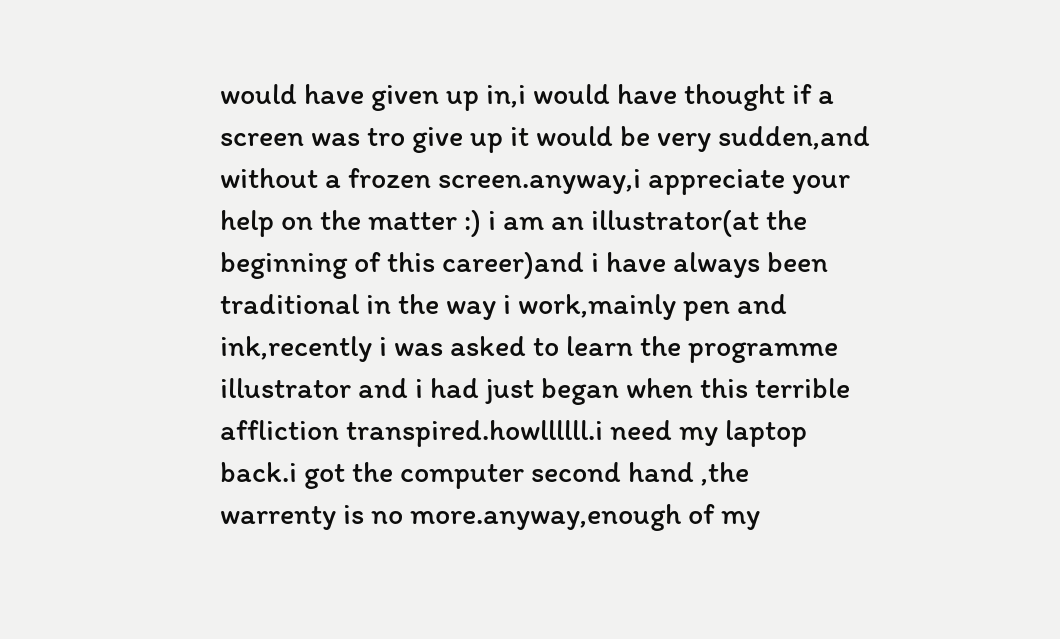would have given up in,i would have thought if a screen was tro give up it would be very sudden,and without a frozen screen.anyway,i appreciate your help on the matter :) i am an illustrator(at the beginning of this career)and i have always been traditional in the way i work,mainly pen and ink,recently i was asked to learn the programme illustrator and i had just began when this terrible affliction transpired.howllllll.i need my laptop back.i got the computer second hand ,the warrenty is no more.anyway,enough of my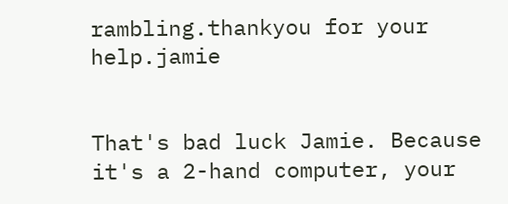rambling.thankyou for your help.jamie


That's bad luck Jamie. Because it's a 2-hand computer, your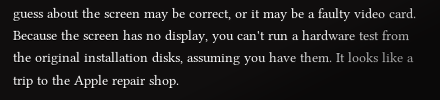guess about the screen may be correct, or it may be a faulty video card. Because the screen has no display, you can't run a hardware test from the original installation disks, assuming you have them. It looks like a trip to the Apple repair shop.